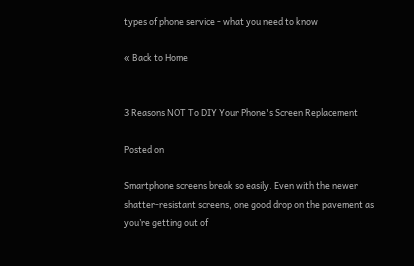types of phone service - what you need to know

« Back to Home


3 Reasons NOT To DIY Your Phone's Screen Replacement

Posted on

Smartphone screens break so easily. Even with the newer shatter-resistant screens, one good drop on the pavement as you’re getting out of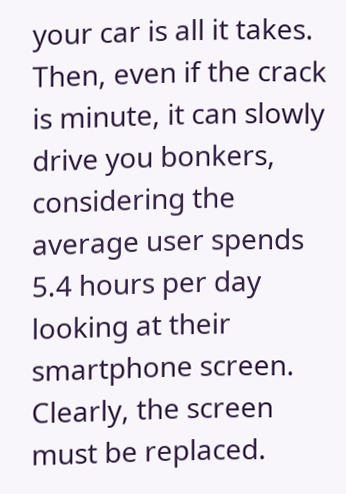your car is all it takes. Then, even if the crack is minute, it can slowly drive you bonkers, considering the average user spends 5.4 hours per day looking at their smartphone screen. Clearly, the screen must be replaced.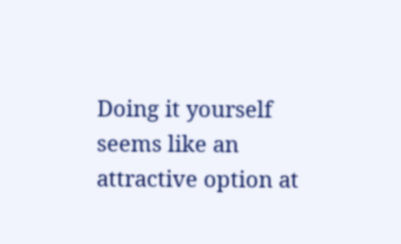Doing it yourself seems like an attractive option at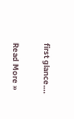first glance.…

Read More »